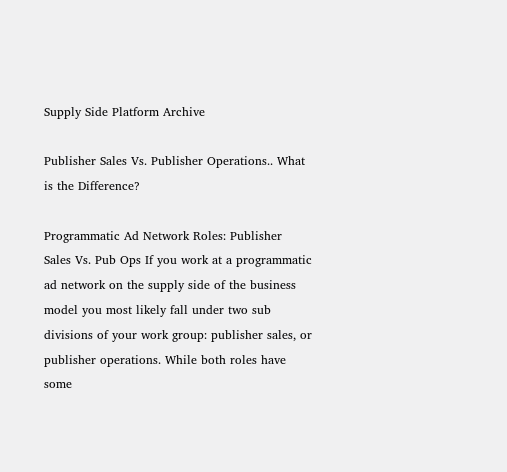Supply Side Platform Archive

Publisher Sales Vs. Publisher Operations.. What is the Difference?

Programmatic Ad Network Roles: Publisher Sales Vs. Pub Ops If you work at a programmatic ad network on the supply side of the business model you most likely fall under two sub divisions of your work group: publisher sales, or publisher operations. While both roles have some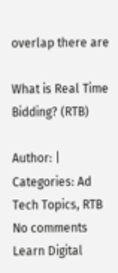overlap there are

What is Real Time Bidding? (RTB)

Author: | Categories: Ad Tech Topics, RTB No comments
Learn Digital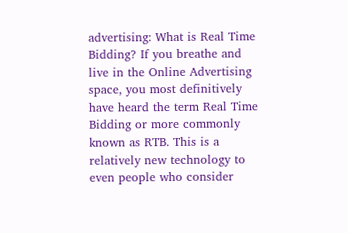advertising: What is Real Time Bidding? If you breathe and live in the Online Advertising space, you most definitively have heard the term Real Time Bidding or more commonly known as RTB. This is a relatively new technology to even people who consider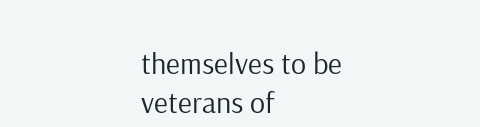themselves to be veterans of